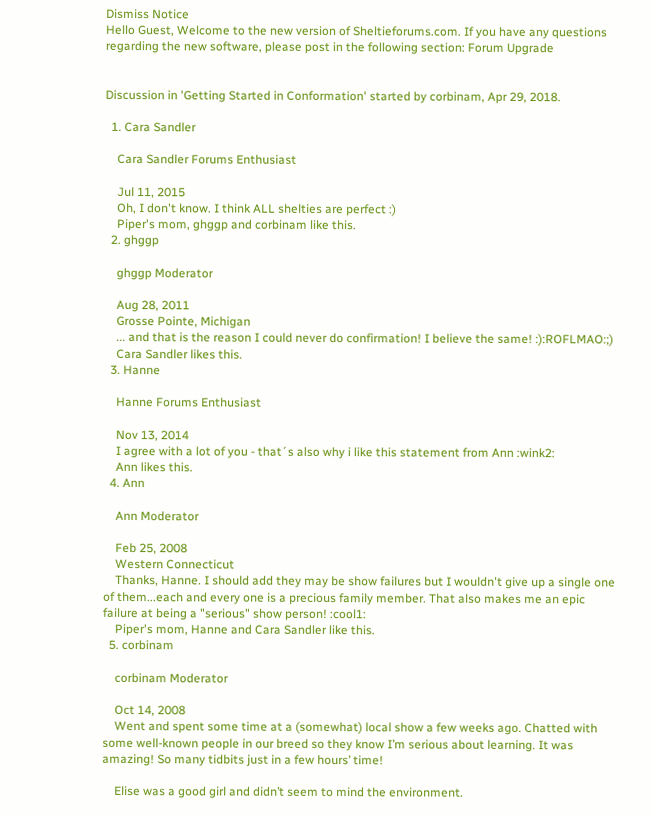Dismiss Notice
Hello Guest, Welcome to the new version of Sheltieforums.com. If you have any questions regarding the new software, please post in the following section: Forum Upgrade


Discussion in 'Getting Started in Conformation' started by corbinam, Apr 29, 2018.

  1. Cara Sandler

    Cara Sandler Forums Enthusiast

    Jul 11, 2015
    Oh, I don't know. I think ALL shelties are perfect :)
    Piper's mom, ghggp and corbinam like this.
  2. ghggp

    ghggp Moderator

    Aug 28, 2011
    Grosse Pointe, Michigan
    ... and that is the reason I could never do confirmation! I believe the same! :):ROFLMAO:;)
    Cara Sandler likes this.
  3. Hanne

    Hanne Forums Enthusiast

    Nov 13, 2014
    I agree with a lot of you - that´s also why i like this statement from Ann :wink2:
    Ann likes this.
  4. Ann

    Ann Moderator

    Feb 25, 2008
    Western Connecticut
    Thanks, Hanne. I should add they may be show failures but I wouldn't give up a single one of them...each and every one is a precious family member. That also makes me an epic failure at being a "serious" show person! :cool1:
    Piper's mom, Hanne and Cara Sandler like this.
  5. corbinam

    corbinam Moderator

    Oct 14, 2008
    Went and spent some time at a (somewhat) local show a few weeks ago. Chatted with some well-known people in our breed so they know I’m serious about learning. It was amazing! So many tidbits just in a few hours’ time!

    Elise was a good girl and didn’t seem to mind the environment.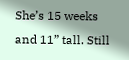She’s 15 weeks and 11” tall. Still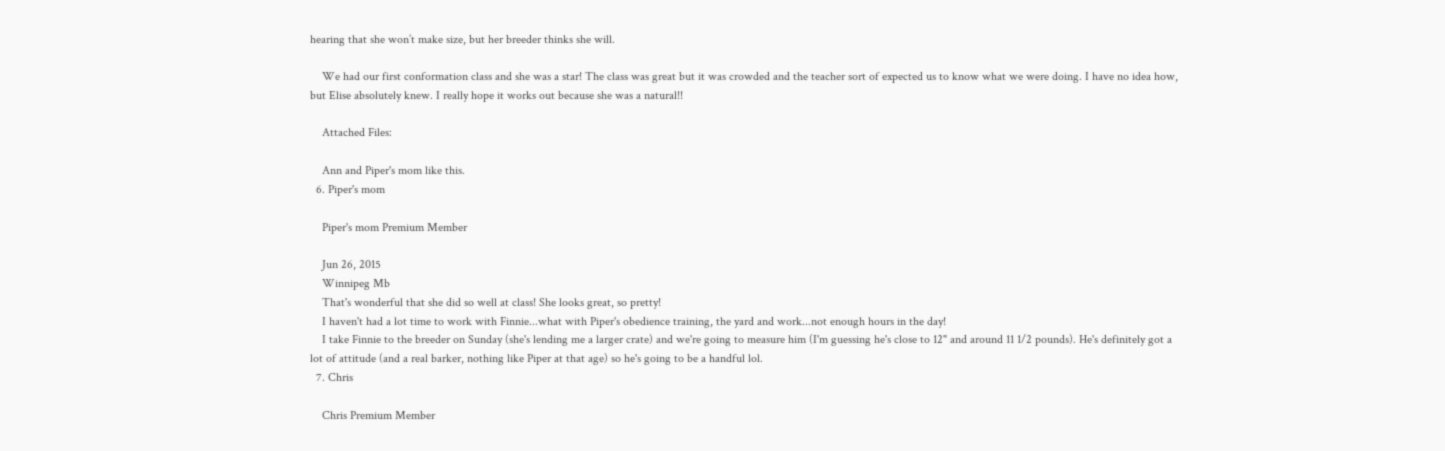hearing that she won’t make size, but her breeder thinks she will.

    We had our first conformation class and she was a star! The class was great but it was crowded and the teacher sort of expected us to know what we were doing. I have no idea how, but Elise absolutely knew. I really hope it works out because she was a natural!!

    Attached Files:

    Ann and Piper's mom like this.
  6. Piper's mom

    Piper's mom Premium Member

    Jun 26, 2015
    Winnipeg Mb
    That's wonderful that she did so well at class! She looks great, so pretty!
    I haven't had a lot time to work with Finnie...what with Piper's obedience training, the yard and work...not enough hours in the day!
    I take Finnie to the breeder on Sunday (she's lending me a larger crate) and we're going to measure him (I'm guessing he's close to 12" and around 11 1/2 pounds). He's definitely got a lot of attitude (and a real barker, nothing like Piper at that age) so he's going to be a handful lol.
  7. Chris

    Chris Premium Member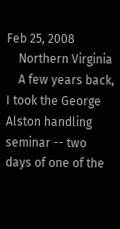Feb 25, 2008
    Northern Virginia
    A few years back, I took the George Alston handling seminar -- two days of one of the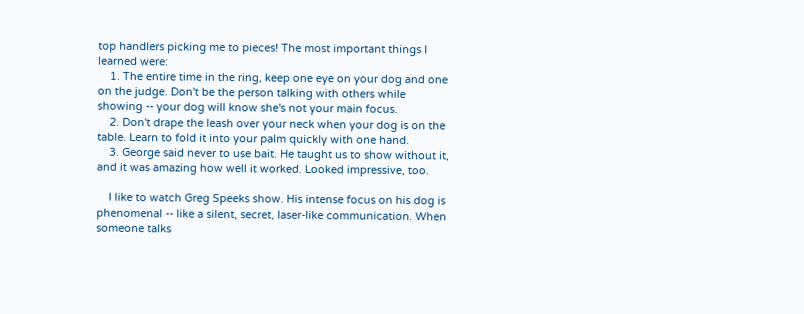top handlers picking me to pieces! The most important things I learned were:
    1. The entire time in the ring, keep one eye on your dog and one on the judge. Don't be the person talking with others while showing -- your dog will know she's not your main focus.
    2. Don't drape the leash over your neck when your dog is on the table. Learn to fold it into your palm quickly with one hand.
    3. George said never to use bait. He taught us to show without it, and it was amazing how well it worked. Looked impressive, too.

    I like to watch Greg Speeks show. His intense focus on his dog is phenomenal -- like a silent, secret, laser-like communication. When someone talks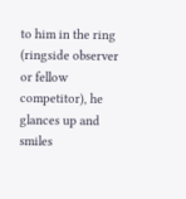to him in the ring (ringside observer or fellow competitor), he glances up and smiles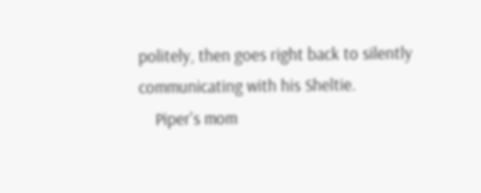politely, then goes right back to silently communicating with his Sheltie.
    Piper's mom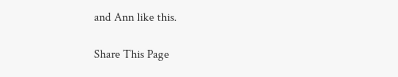and Ann like this.

Share This Page